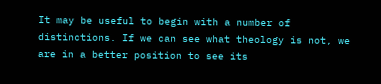It may be useful to begin with a number of distinctions. If we can see what theology is not, we are in a better position to see its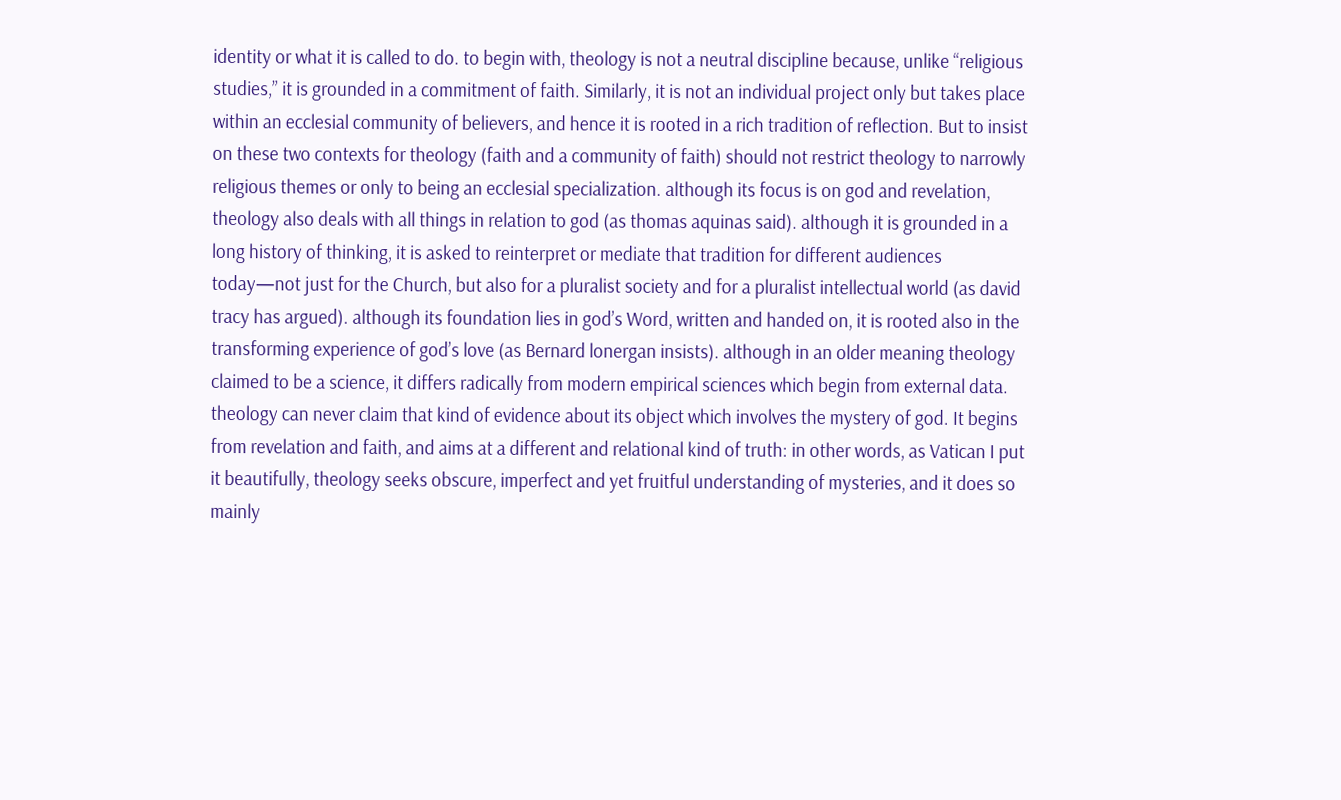identity or what it is called to do. to begin with, theology is not a neutral discipline because, unlike “religious studies,” it is grounded in a commitment of faith. Similarly, it is not an individual project only but takes place within an ecclesial community of believers, and hence it is rooted in a rich tradition of reflection. But to insist on these two contexts for theology (faith and a community of faith) should not restrict theology to narrowly religious themes or only to being an ecclesial specialization. although its focus is on god and revelation, theology also deals with all things in relation to god (as thomas aquinas said). although it is grounded in a long history of thinking, it is asked to reinterpret or mediate that tradition for different audiences today—not just for the Church, but also for a pluralist society and for a pluralist intellectual world (as david tracy has argued). although its foundation lies in god’s Word, written and handed on, it is rooted also in the transforming experience of god’s love (as Bernard lonergan insists). although in an older meaning theology claimed to be a science, it differs radically from modern empirical sciences which begin from external data. theology can never claim that kind of evidence about its object which involves the mystery of god. It begins from revelation and faith, and aims at a different and relational kind of truth: in other words, as Vatican I put it beautifully, theology seeks obscure, imperfect and yet fruitful understanding of mysteries, and it does so mainly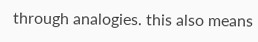through analogies. this also means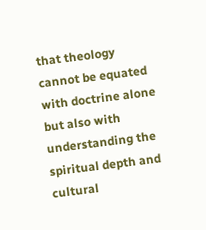that theology cannot be equated with doctrine alone but also with understanding the spiritual depth and cultural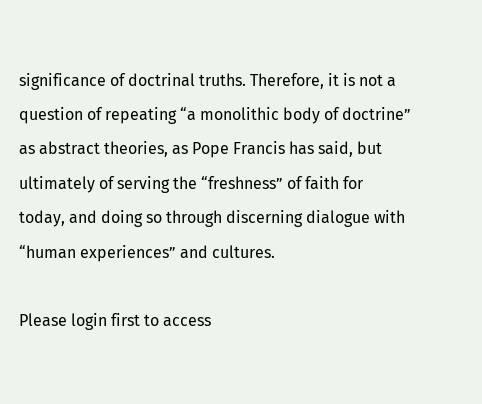significance of doctrinal truths. Therefore, it is not a question of repeating “a monolithic body of doctrine” as abstract theories, as Pope Francis has said, but ultimately of serving the “freshness” of faith for today, and doing so through discerning dialogue with “human experiences” and cultures.

Please login first to access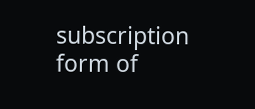subscription form of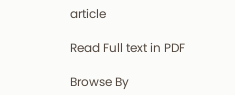article

Read Full text in PDF

Browse By